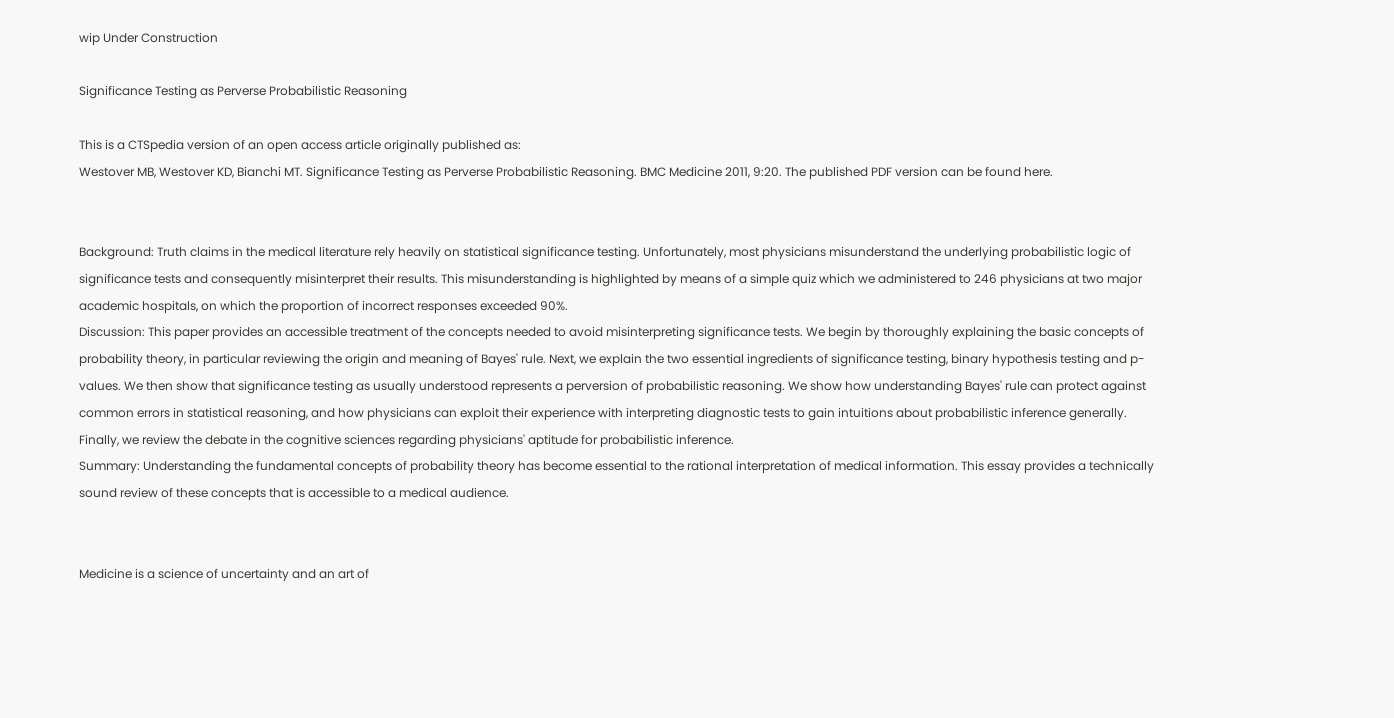wip Under Construction

Significance Testing as Perverse Probabilistic Reasoning

This is a CTSpedia version of an open access article originally published as:
Westover MB, Westover KD, Bianchi MT. Significance Testing as Perverse Probabilistic Reasoning. BMC Medicine 2011, 9:20. The published PDF version can be found here.


Background: Truth claims in the medical literature rely heavily on statistical significance testing. Unfortunately, most physicians misunderstand the underlying probabilistic logic of significance tests and consequently misinterpret their results. This misunderstanding is highlighted by means of a simple quiz which we administered to 246 physicians at two major academic hospitals, on which the proportion of incorrect responses exceeded 90%.
Discussion: This paper provides an accessible treatment of the concepts needed to avoid misinterpreting significance tests. We begin by thoroughly explaining the basic concepts of probability theory, in particular reviewing the origin and meaning of Bayes' rule. Next, we explain the two essential ingredients of significance testing, binary hypothesis testing and p-values. We then show that significance testing as usually understood represents a perversion of probabilistic reasoning. We show how understanding Bayes' rule can protect against common errors in statistical reasoning, and how physicians can exploit their experience with interpreting diagnostic tests to gain intuitions about probabilistic inference generally. Finally, we review the debate in the cognitive sciences regarding physicians' aptitude for probabilistic inference.
Summary: Understanding the fundamental concepts of probability theory has become essential to the rational interpretation of medical information. This essay provides a technically sound review of these concepts that is accessible to a medical audience.


Medicine is a science of uncertainty and an art of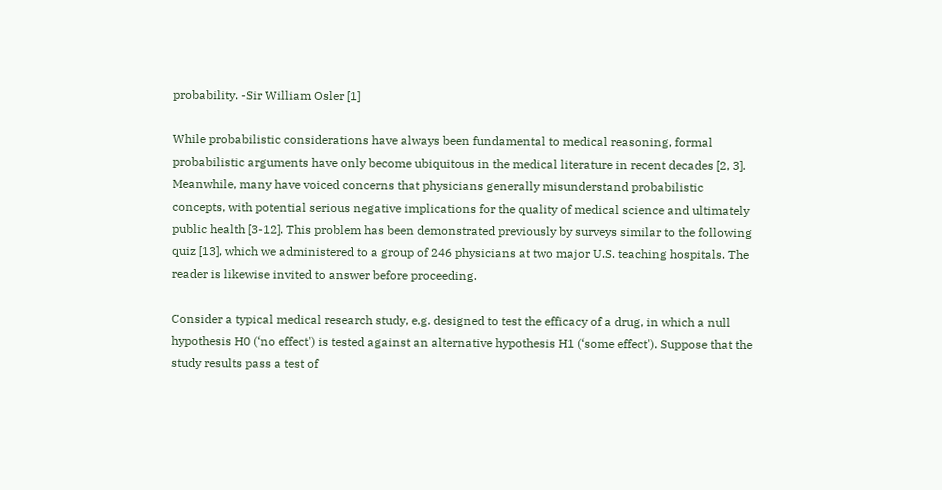probability. -Sir William Osler [1]

While probabilistic considerations have always been fundamental to medical reasoning, formal probabilistic arguments have only become ubiquitous in the medical literature in recent decades [2, 3]. Meanwhile, many have voiced concerns that physicians generally misunderstand probabilistic concepts, with potential serious negative implications for the quality of medical science and ultimately public health [3-12]. This problem has been demonstrated previously by surveys similar to the following quiz [13], which we administered to a group of 246 physicians at two major U.S. teaching hospitals. The reader is likewise invited to answer before proceeding.

Consider a typical medical research study, e.g. designed to test the efficacy of a drug, in which a null hypothesis H0 (‘no effect') is tested against an alternative hypothesis H1 (‘some effect'). Suppose that the study results pass a test of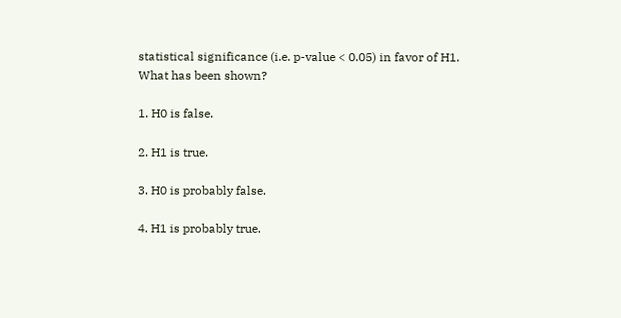statistical significance (i.e. p-value < 0.05) in favor of H1. What has been shown?

1. H0 is false.

2. H1 is true.

3. H0 is probably false.

4. H1 is probably true.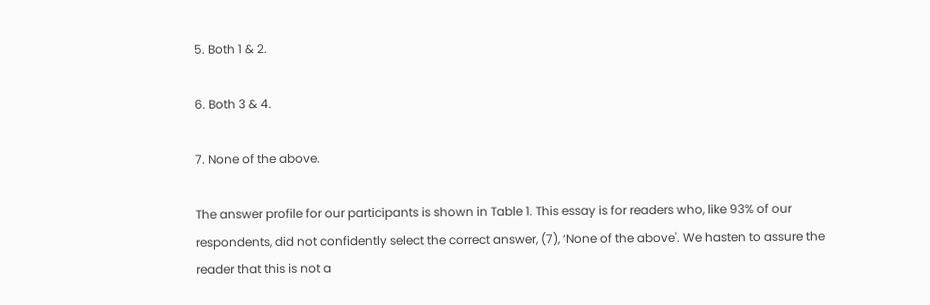5. Both 1 & 2.

6. Both 3 & 4.

7. None of the above.

The answer profile for our participants is shown in Table 1. This essay is for readers who, like 93% of our respondents, did not confidently select the correct answer, (7), ‘None of the above'. We hasten to assure the reader that this is not a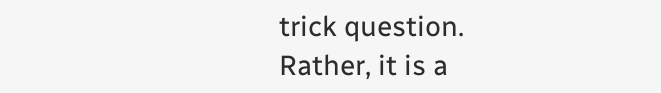trick question. Rather, it is a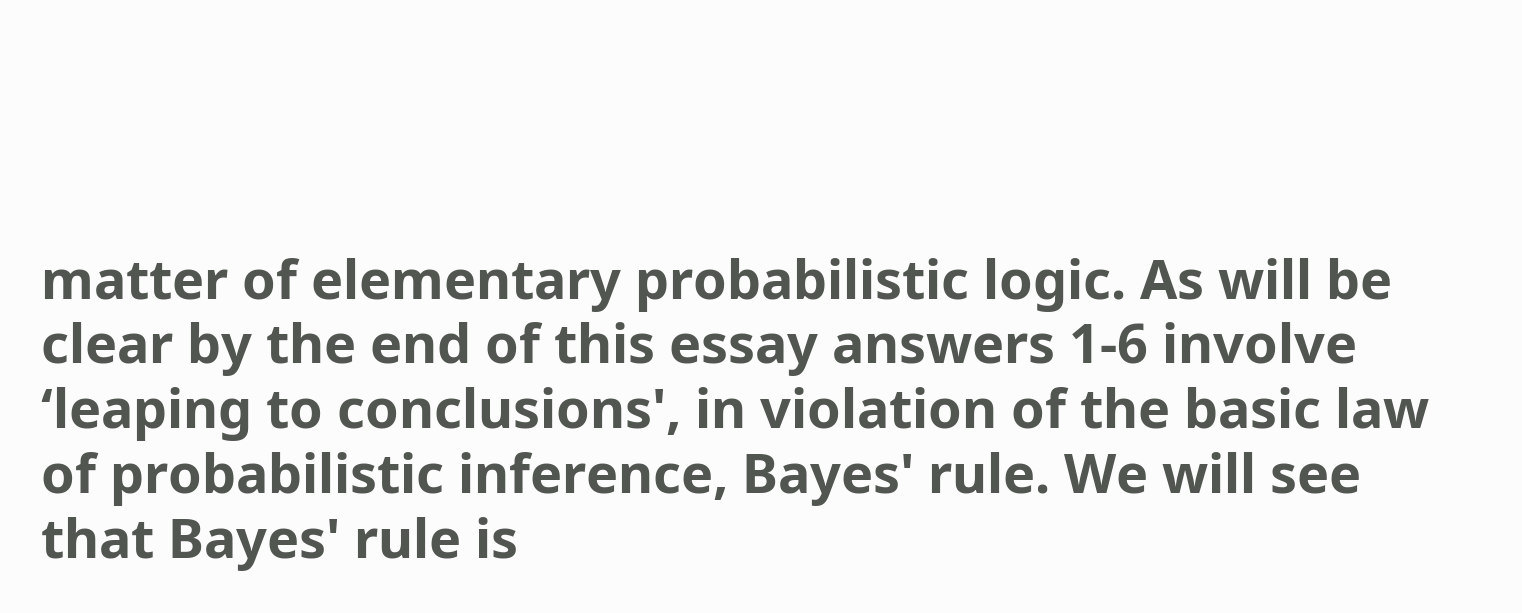matter of elementary probabilistic logic. As will be clear by the end of this essay answers 1-6 involve ‘leaping to conclusions', in violation of the basic law of probabilistic inference, Bayes' rule. We will see that Bayes' rule is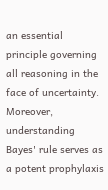an essential principle governing all reasoning in the face of uncertainty. Moreover, understanding Bayes' rule serves as a potent prophylaxis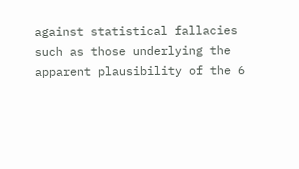against statistical fallacies such as those underlying the apparent plausibility of the 6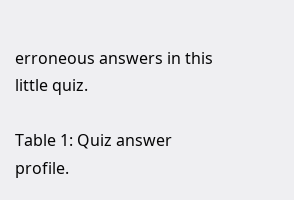erroneous answers in this little quiz.

Table 1: Quiz answer profile.